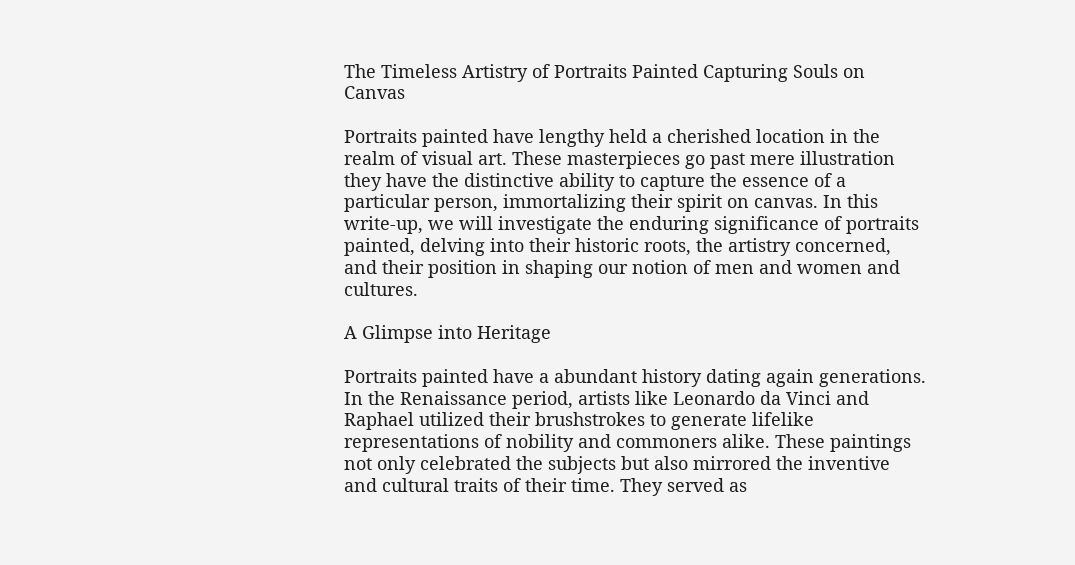The Timeless Artistry of Portraits Painted Capturing Souls on Canvas

Portraits painted have lengthy held a cherished location in the realm of visual art. These masterpieces go past mere illustration they have the distinctive ability to capture the essence of a particular person, immortalizing their spirit on canvas. In this write-up, we will investigate the enduring significance of portraits painted, delving into their historic roots, the artistry concerned, and their position in shaping our notion of men and women and cultures.

A Glimpse into Heritage

Portraits painted have a abundant history dating again generations. In the Renaissance period, artists like Leonardo da Vinci and Raphael utilized their brushstrokes to generate lifelike representations of nobility and commoners alike. These paintings not only celebrated the subjects but also mirrored the inventive and cultural traits of their time. They served as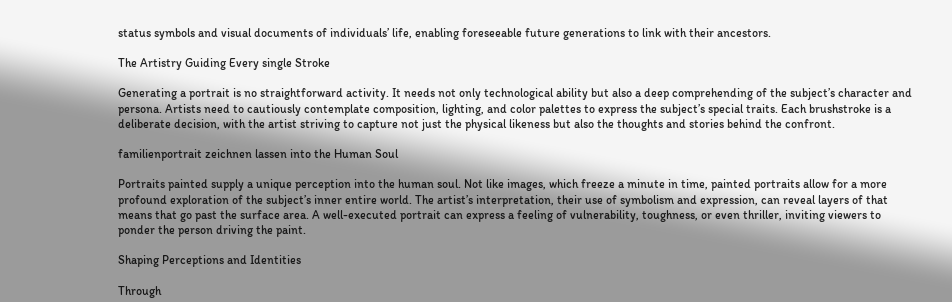status symbols and visual documents of individuals’ life, enabling foreseeable future generations to link with their ancestors.

The Artistry Guiding Every single Stroke

Generating a portrait is no straightforward activity. It needs not only technological ability but also a deep comprehending of the subject’s character and persona. Artists need to cautiously contemplate composition, lighting, and color palettes to express the subject’s special traits. Each brushstroke is a deliberate decision, with the artist striving to capture not just the physical likeness but also the thoughts and stories behind the confront.

familienportrait zeichnen lassen into the Human Soul

Portraits painted supply a unique perception into the human soul. Not like images, which freeze a minute in time, painted portraits allow for a more profound exploration of the subject’s inner entire world. The artist’s interpretation, their use of symbolism and expression, can reveal layers of that means that go past the surface area. A well-executed portrait can express a feeling of vulnerability, toughness, or even thriller, inviting viewers to ponder the person driving the paint.

Shaping Perceptions and Identities

Through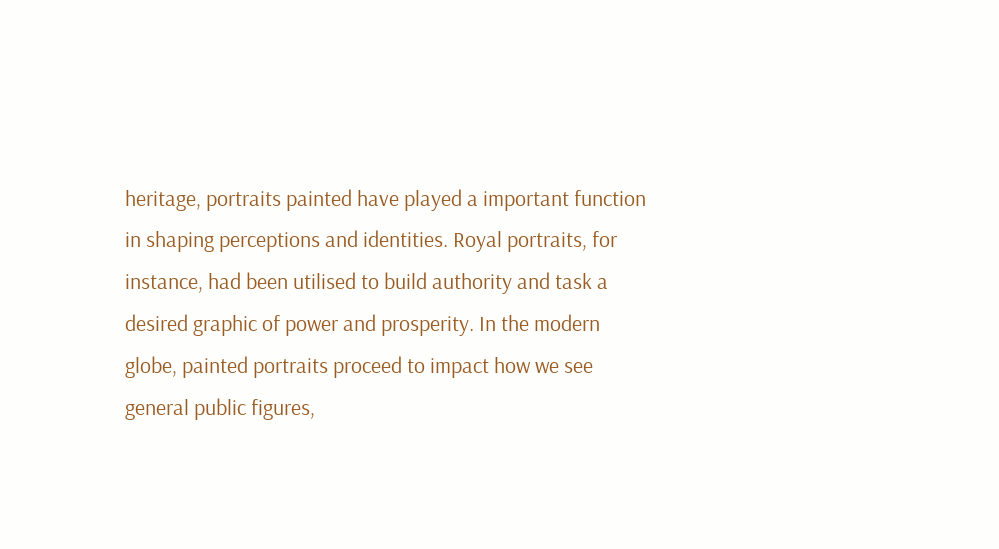heritage, portraits painted have played a important function in shaping perceptions and identities. Royal portraits, for instance, had been utilised to build authority and task a desired graphic of power and prosperity. In the modern globe, painted portraits proceed to impact how we see general public figures,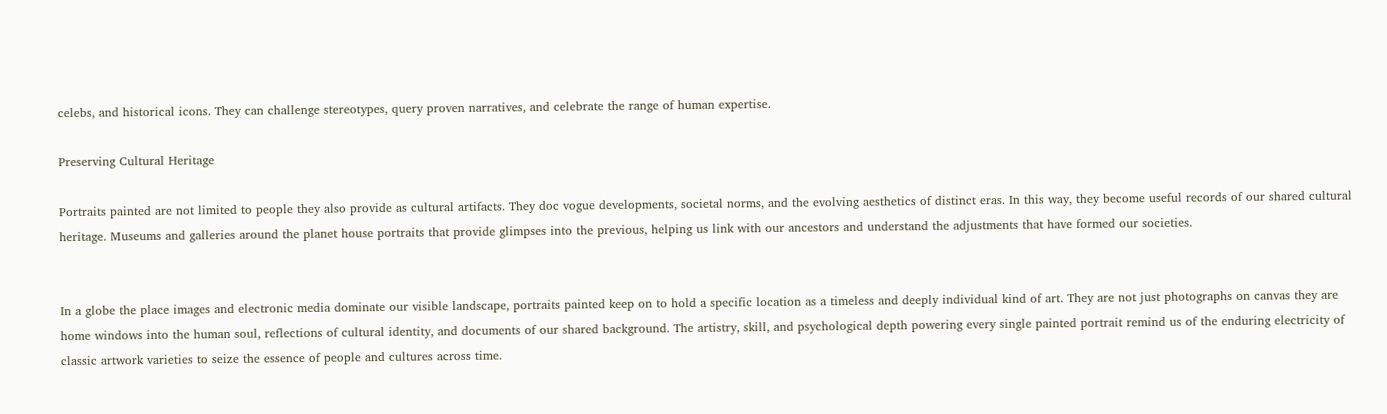celebs, and historical icons. They can challenge stereotypes, query proven narratives, and celebrate the range of human expertise.

Preserving Cultural Heritage

Portraits painted are not limited to people they also provide as cultural artifacts. They doc vogue developments, societal norms, and the evolving aesthetics of distinct eras. In this way, they become useful records of our shared cultural heritage. Museums and galleries around the planet house portraits that provide glimpses into the previous, helping us link with our ancestors and understand the adjustments that have formed our societies.


In a globe the place images and electronic media dominate our visible landscape, portraits painted keep on to hold a specific location as a timeless and deeply individual kind of art. They are not just photographs on canvas they are home windows into the human soul, reflections of cultural identity, and documents of our shared background. The artistry, skill, and psychological depth powering every single painted portrait remind us of the enduring electricity of classic artwork varieties to seize the essence of people and cultures across time.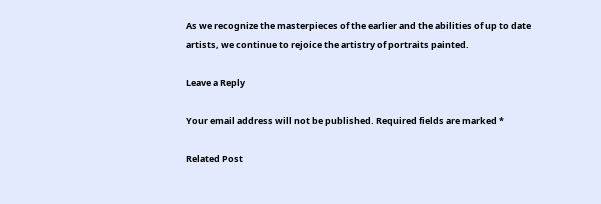As we recognize the masterpieces of the earlier and the abilities of up to date artists, we continue to rejoice the artistry of portraits painted.

Leave a Reply

Your email address will not be published. Required fields are marked *

Related Post